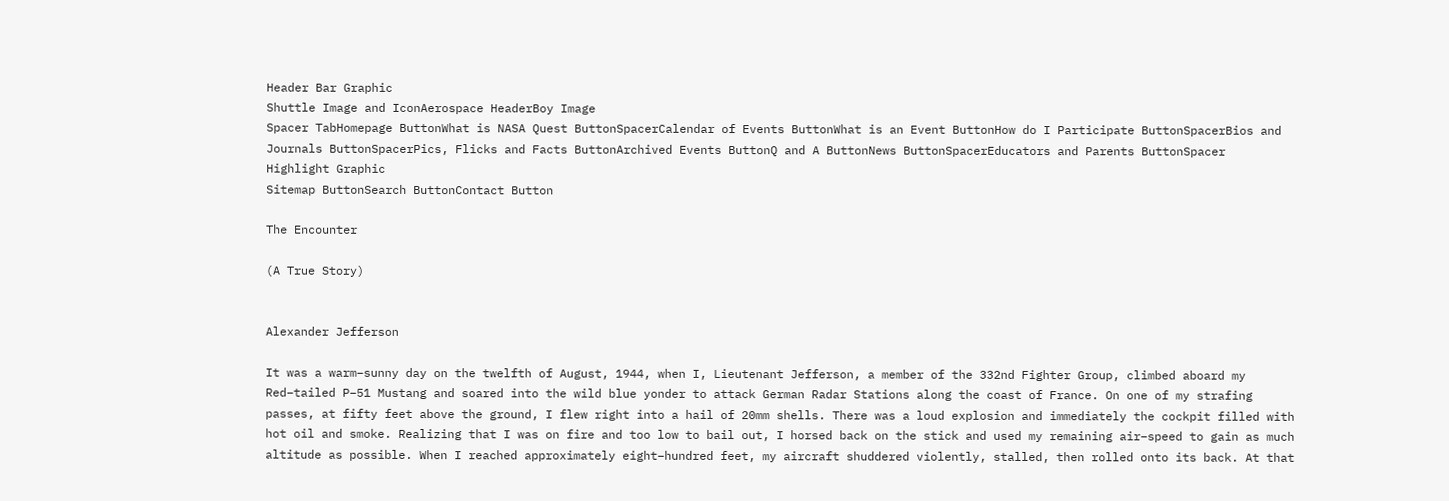Header Bar Graphic
Shuttle Image and IconAerospace HeaderBoy Image
Spacer TabHomepage ButtonWhat is NASA Quest ButtonSpacerCalendar of Events ButtonWhat is an Event ButtonHow do I Participate ButtonSpacerBios and Journals ButtonSpacerPics, Flicks and Facts ButtonArchived Events ButtonQ and A ButtonNews ButtonSpacerEducators and Parents ButtonSpacer
Highlight Graphic
Sitemap ButtonSearch ButtonContact Button

The Encounter

(A True Story)


Alexander Jefferson

It was a warm–sunny day on the twelfth of August, 1944, when I, Lieutenant Jefferson, a member of the 332nd Fighter Group, climbed aboard my Red–tailed P–51 Mustang and soared into the wild blue yonder to attack German Radar Stations along the coast of France. On one of my strafing passes, at fifty feet above the ground, I flew right into a hail of 20mm shells. There was a loud explosion and immediately the cockpit filled with hot oil and smoke. Realizing that I was on fire and too low to bail out, I horsed back on the stick and used my remaining air–speed to gain as much altitude as possible. When I reached approximately eight–hundred feet, my aircraft shuddered violently, stalled, then rolled onto its back. At that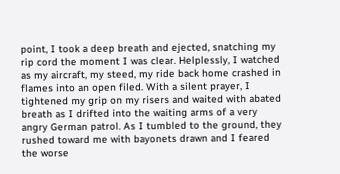point, I took a deep breath and ejected, snatching my rip cord the moment I was clear. Helplessly, I watched as my aircraft, my steed, my ride back home crashed in flames into an open filed. With a silent prayer, I tightened my grip on my risers and waited with abated breath as I drifted into the waiting arms of a very angry German patrol. As I tumbled to the ground, they rushed toward me with bayonets drawn and I feared the worse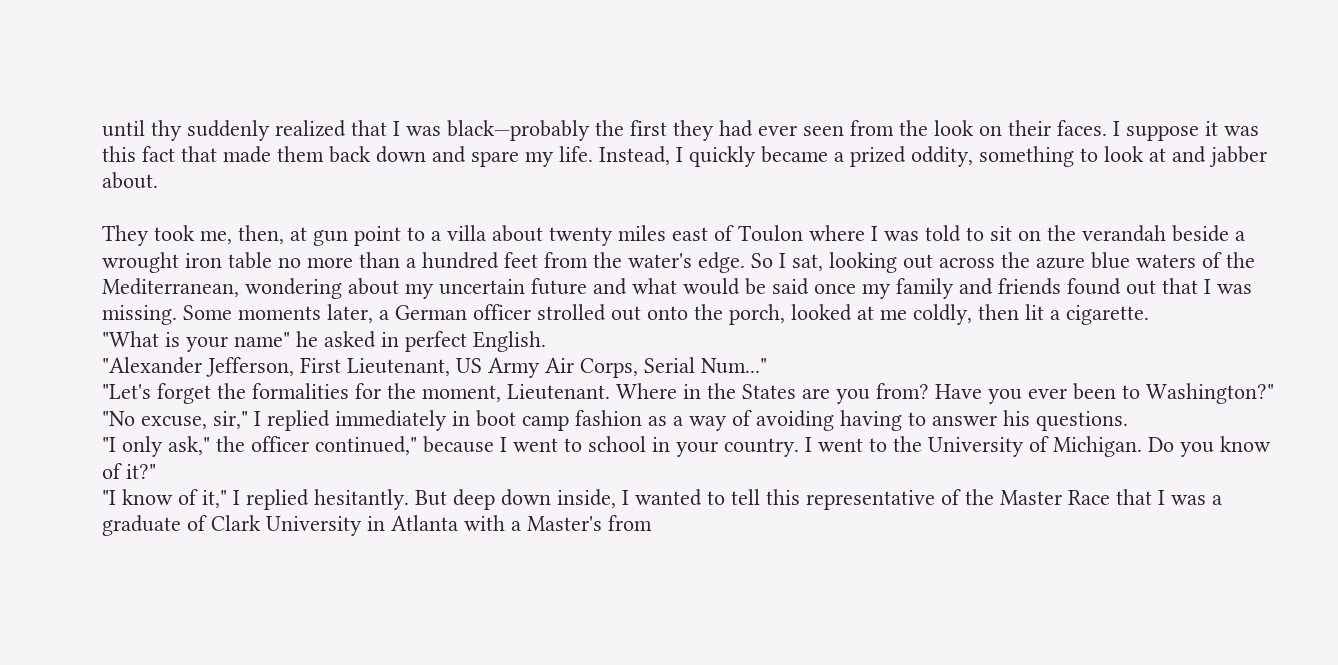until thy suddenly realized that I was black—probably the first they had ever seen from the look on their faces. I suppose it was this fact that made them back down and spare my life. Instead, I quickly became a prized oddity, something to look at and jabber about.

They took me, then, at gun point to a villa about twenty miles east of Toulon where I was told to sit on the verandah beside a wrought iron table no more than a hundred feet from the water's edge. So I sat, looking out across the azure blue waters of the Mediterranean, wondering about my uncertain future and what would be said once my family and friends found out that I was missing. Some moments later, a German officer strolled out onto the porch, looked at me coldly, then lit a cigarette.
"What is your name" he asked in perfect English.
"Alexander Jefferson, First Lieutenant, US Army Air Corps, Serial Num..."
"Let's forget the formalities for the moment, Lieutenant. Where in the States are you from? Have you ever been to Washington?"
"No excuse, sir," I replied immediately in boot camp fashion as a way of avoiding having to answer his questions.
"I only ask," the officer continued," because I went to school in your country. I went to the University of Michigan. Do you know of it?"
"I know of it," I replied hesitantly. But deep down inside, I wanted to tell this representative of the Master Race that I was a graduate of Clark University in Atlanta with a Master's from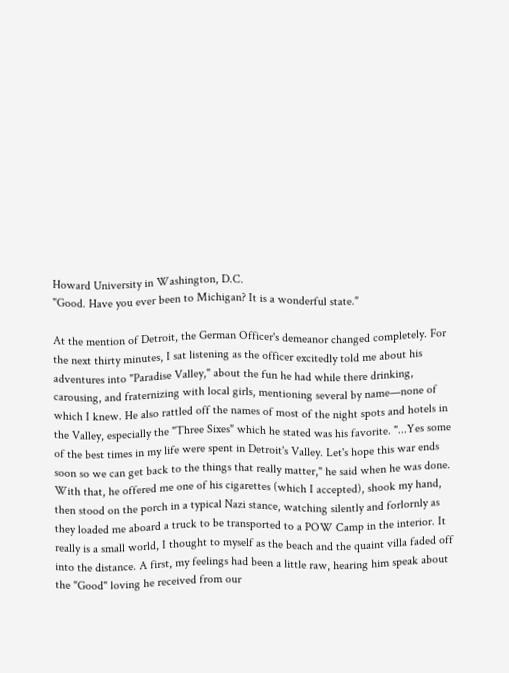Howard University in Washington, D.C.
"Good. Have you ever been to Michigan? It is a wonderful state."

At the mention of Detroit, the German Officer's demeanor changed completely. For the next thirty minutes, I sat listening as the officer excitedly told me about his adventures into "Paradise Valley," about the fun he had while there drinking, carousing, and fraternizing with local girls, mentioning several by name—none of which I knew. He also rattled off the names of most of the night spots and hotels in the Valley, especially the "Three Sixes" which he stated was his favorite. "...Yes some of the best times in my life were spent in Detroit's Valley. Let's hope this war ends soon so we can get back to the things that really matter," he said when he was done. With that, he offered me one of his cigarettes (which I accepted), shook my hand, then stood on the porch in a typical Nazi stance, watching silently and forlornly as they loaded me aboard a truck to be transported to a POW Camp in the interior. It really is a small world, I thought to myself as the beach and the quaint villa faded off into the distance. A first, my feelings had been a little raw, hearing him speak about the "Good" loving he received from our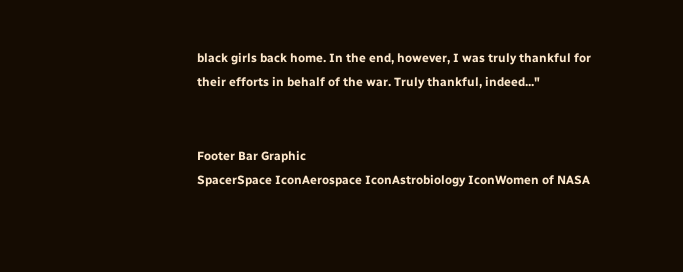black girls back home. In the end, however, I was truly thankful for their efforts in behalf of the war. Truly thankful, indeed..."


Footer Bar Graphic
SpacerSpace IconAerospace IconAstrobiology IconWomen of NASA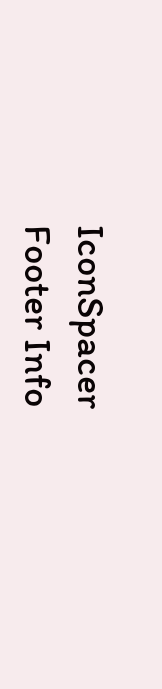IconSpacer
Footer Info